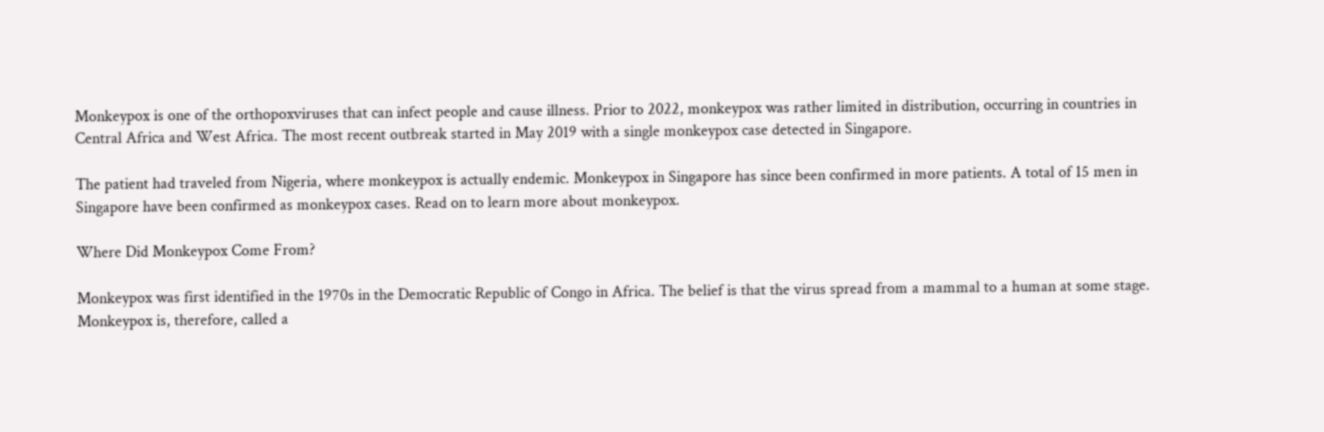Monkeypox is one of the orthopoxviruses that can infect people and cause illness. Prior to 2022, monkeypox was rather limited in distribution, occurring in countries in Central Africa and West Africa. The most recent outbreak started in May 2019 with a single monkeypox case detected in Singapore.

The patient had traveled from Nigeria, where monkeypox is actually endemic. Monkeypox in Singapore has since been confirmed in more patients. A total of 15 men in Singapore have been confirmed as monkeypox cases. Read on to learn more about monkeypox.

Where Did Monkeypox Come From?

Monkeypox was first identified in the 1970s in the Democratic Republic of Congo in Africa. The belief is that the virus spread from a mammal to a human at some stage. Monkeypox is, therefore, called a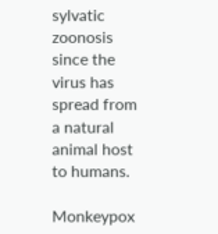sylvatic zoonosis since the virus has spread from a natural animal host to humans.

Monkeypox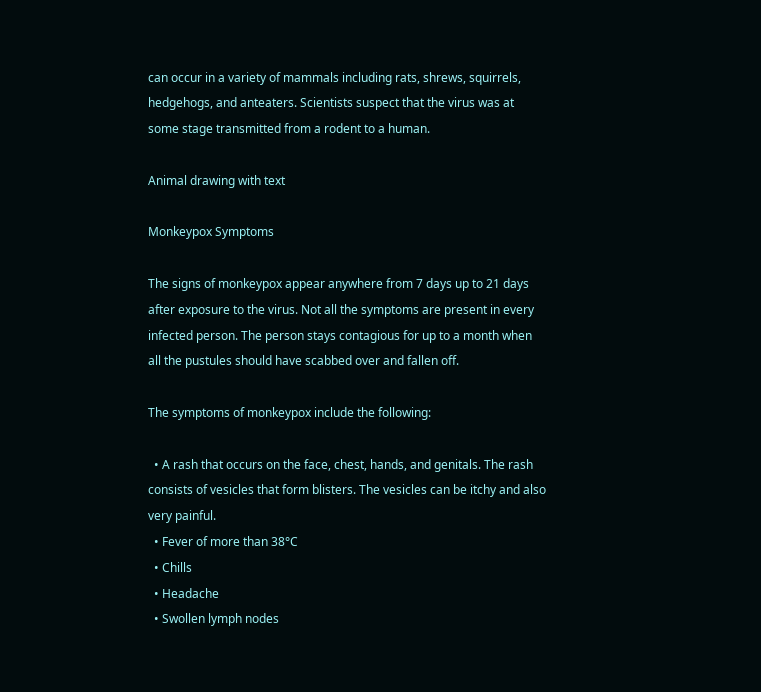can occur in a variety of mammals including rats, shrews, squirrels, hedgehogs, and anteaters. Scientists suspect that the virus was at some stage transmitted from a rodent to a human.

Animal drawing with text

Monkeypox Symptoms

The signs of monkeypox appear anywhere from 7 days up to 21 days after exposure to the virus. Not all the symptoms are present in every infected person. The person stays contagious for up to a month when all the pustules should have scabbed over and fallen off.

The symptoms of monkeypox include the following:

  • A rash that occurs on the face, chest, hands, and genitals. The rash consists of vesicles that form blisters. The vesicles can be itchy and also very painful.
  • Fever of more than 38°C
  • Chills
  • Headache
  • Swollen lymph nodes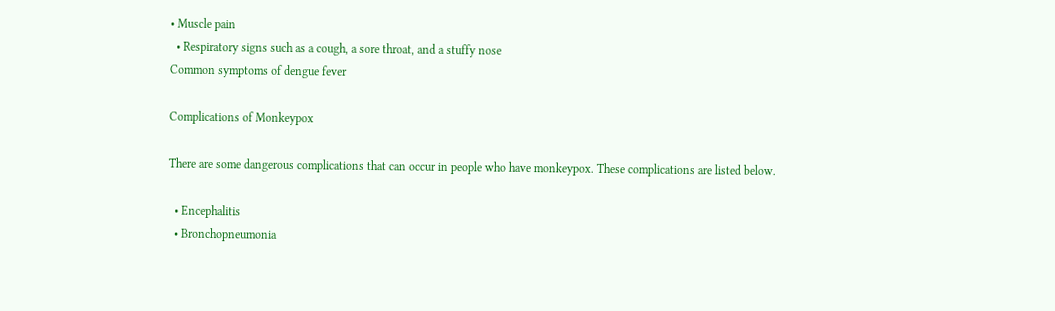• Muscle pain
  • Respiratory signs such as a cough, a sore throat, and a stuffy nose
Common symptoms of dengue fever

Complications of Monkeypox

There are some dangerous complications that can occur in people who have monkeypox. These complications are listed below.

  • Encephalitis
  • Bronchopneumonia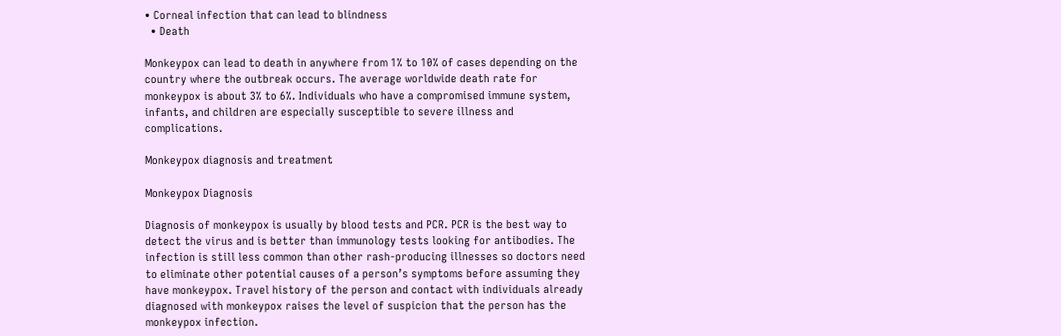• Corneal infection that can lead to blindness
  • Death

Monkeypox can lead to death in anywhere from 1% to 10% of cases depending on the country where the outbreak occurs. The average worldwide death rate for monkeypox is about 3% to 6%. Individuals who have a compromised immune system, infants, and children are especially susceptible to severe illness and complications.

Monkeypox diagnosis and treatment

Monkeypox Diagnosis

Diagnosis of monkeypox is usually by blood tests and PCR. PCR is the best way to detect the virus and is better than immunology tests looking for antibodies. The infection is still less common than other rash-producing illnesses so doctors need to eliminate other potential causes of a person’s symptoms before assuming they have monkeypox. Travel history of the person and contact with individuals already diagnosed with monkeypox raises the level of suspicion that the person has the monkeypox infection.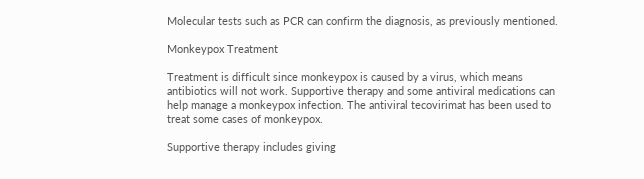Molecular tests such as PCR can confirm the diagnosis, as previously mentioned.

Monkeypox Treatment

Treatment is difficult since monkeypox is caused by a virus, which means antibiotics will not work. Supportive therapy and some antiviral medications can help manage a monkeypox infection. The antiviral tecovirimat has been used to treat some cases of monkeypox.

Supportive therapy includes giving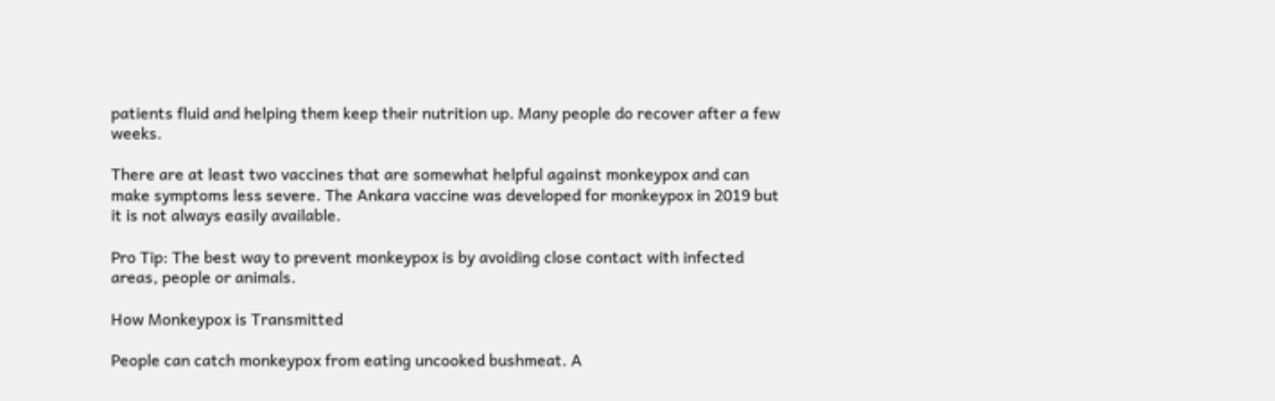patients fluid and helping them keep their nutrition up. Many people do recover after a few weeks.

There are at least two vaccines that are somewhat helpful against monkeypox and can make symptoms less severe. The Ankara vaccine was developed for monkeypox in 2019 but it is not always easily available.

Pro Tip: The best way to prevent monkeypox is by avoiding close contact with infected areas, people or animals.

How Monkeypox is Transmitted

People can catch monkeypox from eating uncooked bushmeat. A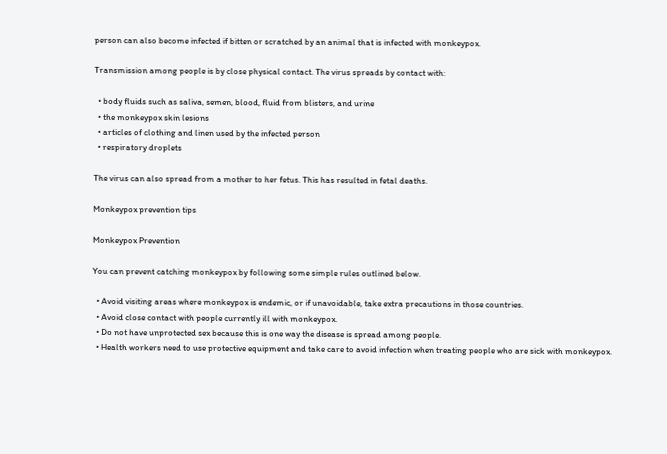person can also become infected if bitten or scratched by an animal that is infected with monkeypox.

Transmission among people is by close physical contact. The virus spreads by contact with:

  • body fluids such as saliva, semen, blood, fluid from blisters, and urine
  • the monkeypox skin lesions
  • articles of clothing and linen used by the infected person
  • respiratory droplets

The virus can also spread from a mother to her fetus. This has resulted in fetal deaths.

Monkeypox prevention tips

Monkeypox Prevention

You can prevent catching monkeypox by following some simple rules outlined below.

  • Avoid visiting areas where monkeypox is endemic, or if unavoidable, take extra precautions in those countries.
  • Avoid close contact with people currently ill with monkeypox.
  • Do not have unprotected sex because this is one way the disease is spread among people.
  • Health workers need to use protective equipment and take care to avoid infection when treating people who are sick with monkeypox.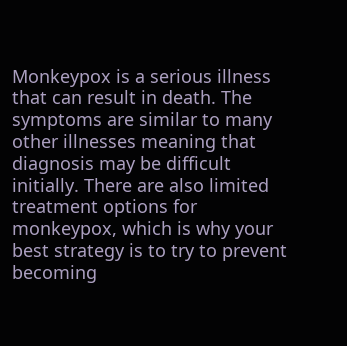Monkeypox is a serious illness that can result in death. The symptoms are similar to many other illnesses meaning that diagnosis may be difficult initially. There are also limited treatment options for monkeypox, which is why your best strategy is to try to prevent becoming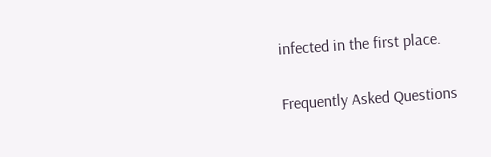infected in the first place.

Frequently Asked Questions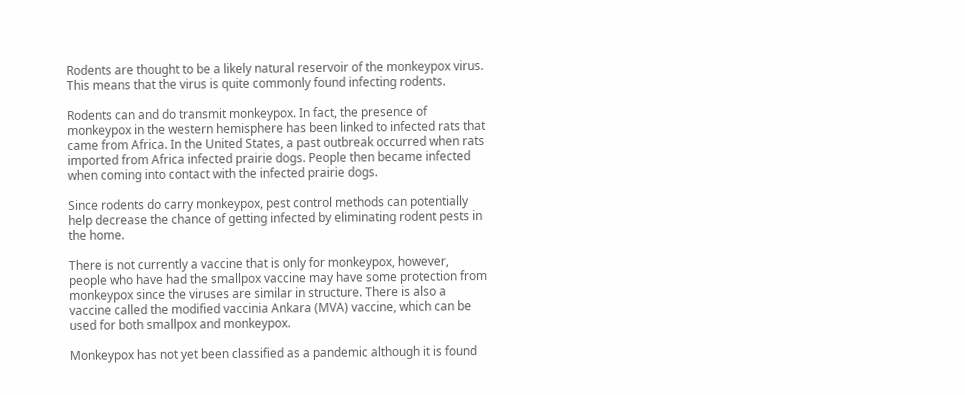Rodents are thought to be a likely natural reservoir of the monkeypox virus. This means that the virus is quite commonly found infecting rodents.

Rodents can and do transmit monkeypox. In fact, the presence of monkeypox in the western hemisphere has been linked to infected rats that came from Africa. In the United States, a past outbreak occurred when rats imported from Africa infected prairie dogs. People then became infected when coming into contact with the infected prairie dogs.

Since rodents do carry monkeypox, pest control methods can potentially help decrease the chance of getting infected by eliminating rodent pests in the home.

There is not currently a vaccine that is only for monkeypox, however, people who have had the smallpox vaccine may have some protection from monkeypox since the viruses are similar in structure. There is also a vaccine called the modified vaccinia Ankara (MVA) vaccine, which can be used for both smallpox and monkeypox.

Monkeypox has not yet been classified as a pandemic although it is found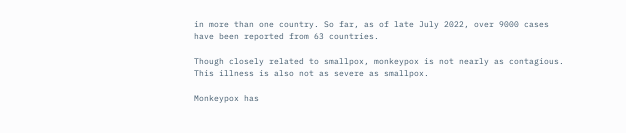in more than one country. So far, as of late July 2022, over 9000 cases have been reported from 63 countries.

Though closely related to smallpox, monkeypox is not nearly as contagious. This illness is also not as severe as smallpox.

Monkeypox has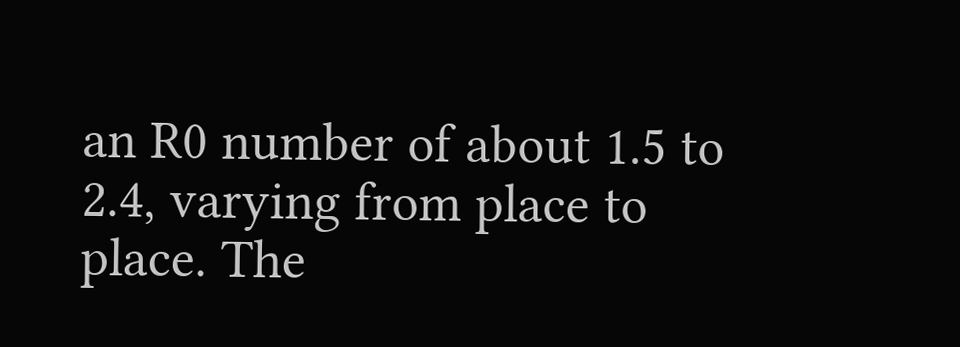an R0 number of about 1.5 to 2.4, varying from place to place. The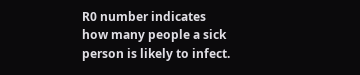R0 number indicates how many people a sick person is likely to infect.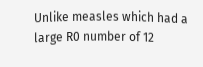Unlike measles which had a large R0 number of 12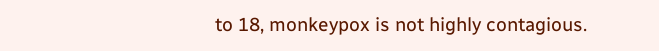to 18, monkeypox is not highly contagious.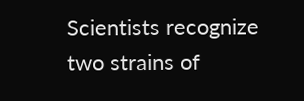Scientists recognize two strains of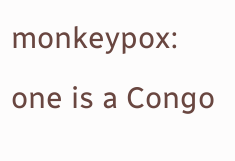monkeypox: one is a Congo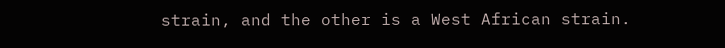strain, and the other is a West African strain.